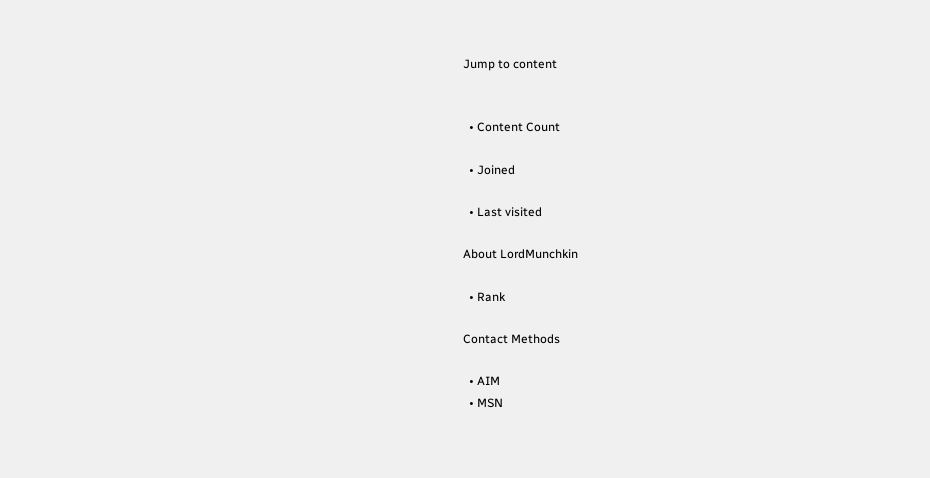Jump to content


  • Content Count

  • Joined

  • Last visited

About LordMunchkin

  • Rank

Contact Methods

  • AIM
  • MSN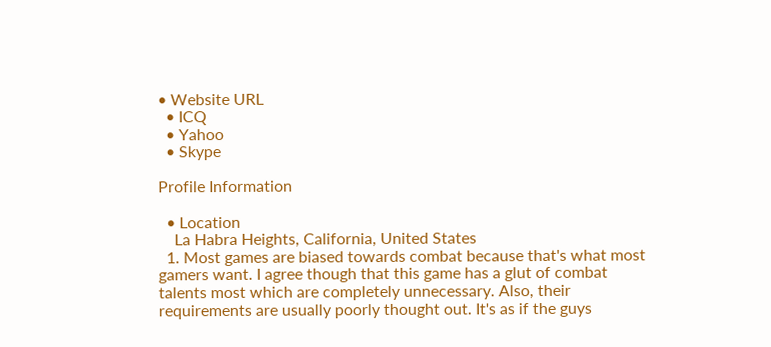• Website URL
  • ICQ
  • Yahoo
  • Skype

Profile Information

  • Location
    La Habra Heights, California, United States
  1. Most games are biased towards combat because that's what most gamers want. I agree though that this game has a glut of combat talents most which are completely unnecessary. Also, their requirements are usually poorly thought out. It's as if the guys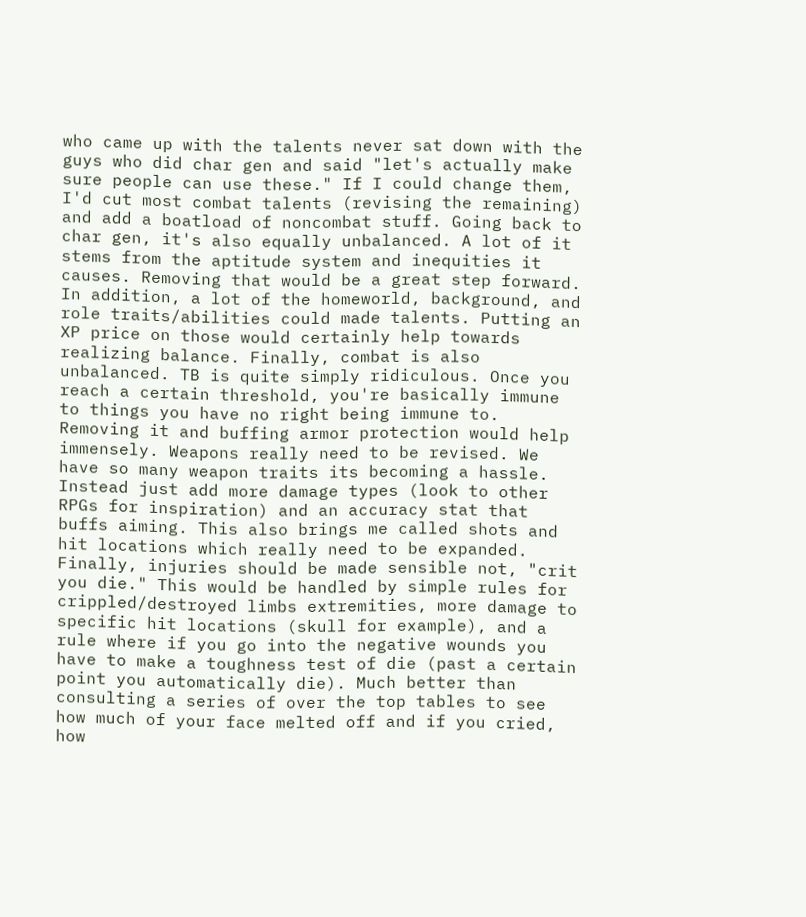who came up with the talents never sat down with the guys who did char gen and said "let's actually make sure people can use these." If I could change them, I'd cut most combat talents (revising the remaining) and add a boatload of noncombat stuff. Going back to char gen, it's also equally unbalanced. A lot of it stems from the aptitude system and inequities it causes. Removing that would be a great step forward. In addition, a lot of the homeworld, background, and role traits/abilities could made talents. Putting an XP price on those would certainly help towards realizing balance. Finally, combat is also unbalanced. TB is quite simply ridiculous. Once you reach a certain threshold, you're basically immune to things you have no right being immune to. Removing it and buffing armor protection would help immensely. Weapons really need to be revised. We have so many weapon traits its becoming a hassle. Instead just add more damage types (look to other RPGs for inspiration) and an accuracy stat that buffs aiming. This also brings me called shots and hit locations which really need to be expanded. Finally, injuries should be made sensible not, "crit you die." This would be handled by simple rules for crippled/destroyed limbs extremities, more damage to specific hit locations (skull for example), and a rule where if you go into the negative wounds you have to make a toughness test of die (past a certain point you automatically die). Much better than consulting a series of over the top tables to see how much of your face melted off and if you cried, how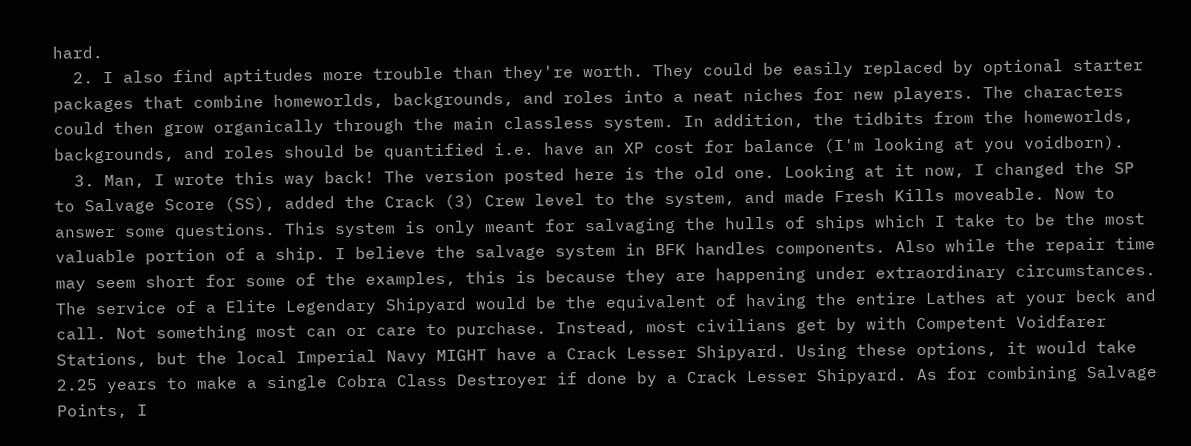hard.
  2. I also find aptitudes more trouble than they're worth. They could be easily replaced by optional starter packages that combine homeworlds, backgrounds, and roles into a neat niches for new players. The characters could then grow organically through the main classless system. In addition, the tidbits from the homeworlds, backgrounds, and roles should be quantified i.e. have an XP cost for balance (I'm looking at you voidborn).
  3. Man, I wrote this way back! The version posted here is the old one. Looking at it now, I changed the SP to Salvage Score (SS), added the Crack (3) Crew level to the system, and made Fresh Kills moveable. Now to answer some questions. This system is only meant for salvaging the hulls of ships which I take to be the most valuable portion of a ship. I believe the salvage system in BFK handles components. Also while the repair time may seem short for some of the examples, this is because they are happening under extraordinary circumstances. The service of a Elite Legendary Shipyard would be the equivalent of having the entire Lathes at your beck and call. Not something most can or care to purchase. Instead, most civilians get by with Competent Voidfarer Stations, but the local Imperial Navy MIGHT have a Crack Lesser Shipyard. Using these options, it would take 2.25 years to make a single Cobra Class Destroyer if done by a Crack Lesser Shipyard. As for combining Salvage Points, I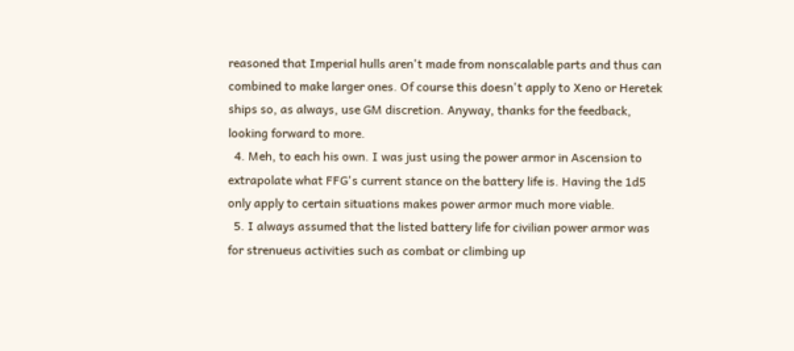reasoned that Imperial hulls aren't made from nonscalable parts and thus can combined to make larger ones. Of course this doesn't apply to Xeno or Heretek ships so, as always, use GM discretion. Anyway, thanks for the feedback, looking forward to more.
  4. Meh, to each his own. I was just using the power armor in Ascension to extrapolate what FFG's current stance on the battery life is. Having the 1d5 only apply to certain situations makes power armor much more viable.
  5. I always assumed that the listed battery life for civilian power armor was for strenueus activities such as combat or climbing up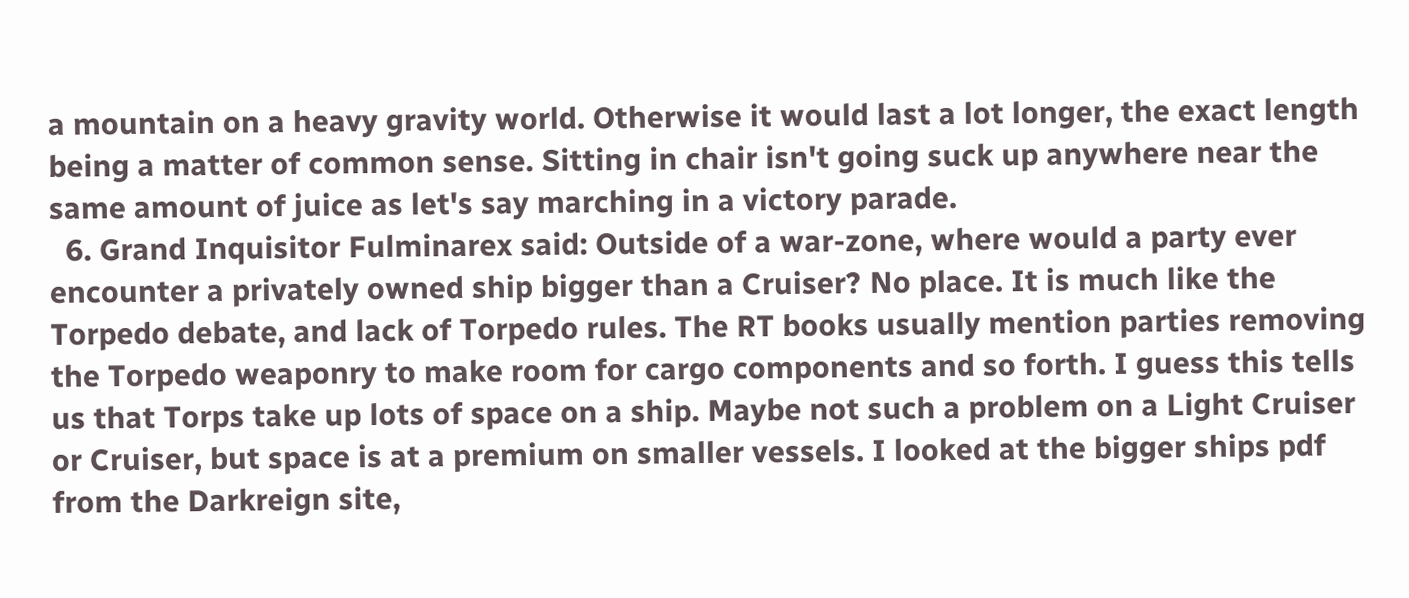a mountain on a heavy gravity world. Otherwise it would last a lot longer, the exact length being a matter of common sense. Sitting in chair isn't going suck up anywhere near the same amount of juice as let's say marching in a victory parade.
  6. Grand Inquisitor Fulminarex said: Outside of a war-zone, where would a party ever encounter a privately owned ship bigger than a Cruiser? No place. It is much like the Torpedo debate, and lack of Torpedo rules. The RT books usually mention parties removing the Torpedo weaponry to make room for cargo components and so forth. I guess this tells us that Torps take up lots of space on a ship. Maybe not such a problem on a Light Cruiser or Cruiser, but space is at a premium on smaller vessels. I looked at the bigger ships pdf from the Darkreign site,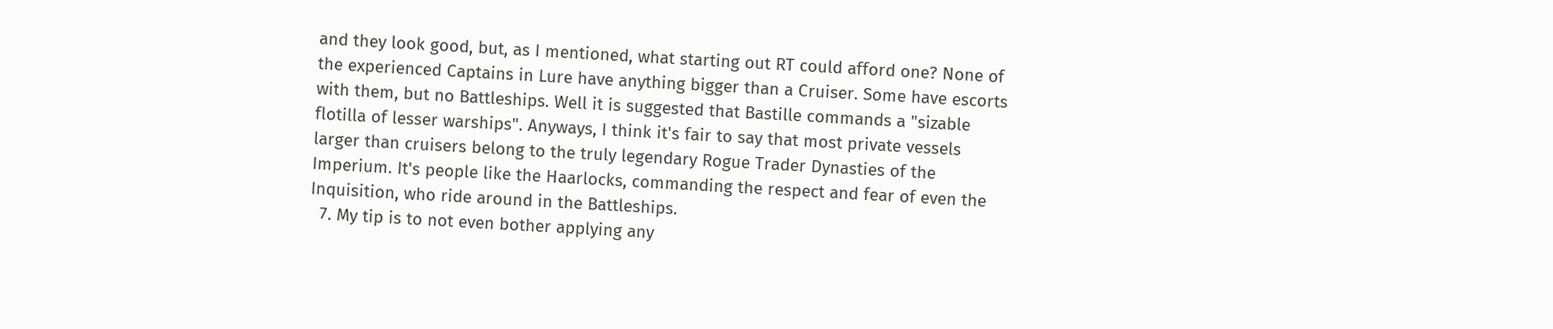and they look good, but, as I mentioned, what starting out RT could afford one? None of the experienced Captains in Lure have anything bigger than a Cruiser. Some have escorts with them, but no Battleships. Well it is suggested that Bastille commands a "sizable flotilla of lesser warships". Anyways, I think it's fair to say that most private vessels larger than cruisers belong to the truly legendary Rogue Trader Dynasties of the Imperium. It's people like the Haarlocks, commanding the respect and fear of even the Inquisition, who ride around in the Battleships.
  7. My tip is to not even bother applying any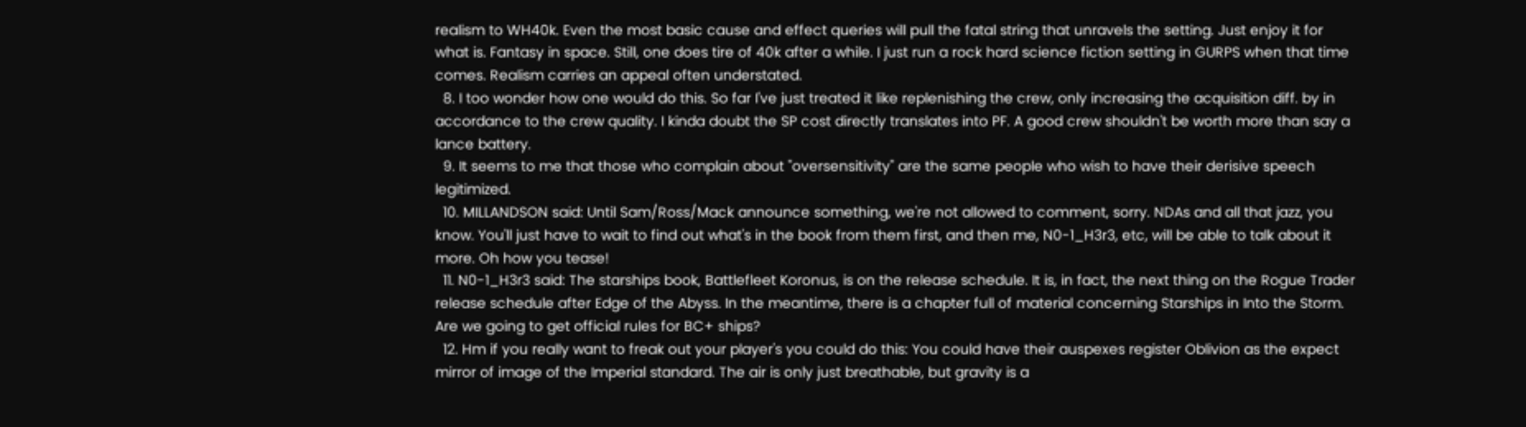realism to WH40k. Even the most basic cause and effect queries will pull the fatal string that unravels the setting. Just enjoy it for what is. Fantasy in space. Still, one does tire of 40k after a while. I just run a rock hard science fiction setting in GURPS when that time comes. Realism carries an appeal often understated.
  8. I too wonder how one would do this. So far I've just treated it like replenishing the crew, only increasing the acquisition diff. by in accordance to the crew quality. I kinda doubt the SP cost directly translates into PF. A good crew shouldn't be worth more than say a lance battery.
  9. It seems to me that those who complain about "oversensitivity" are the same people who wish to have their derisive speech legitimized.
  10. MILLANDSON said: Until Sam/Ross/Mack announce something, we're not allowed to comment, sorry. NDAs and all that jazz, you know. You'll just have to wait to find out what's in the book from them first, and then me, N0-1_H3r3, etc, will be able to talk about it more. Oh how you tease!
  11. N0-1_H3r3 said: The starships book, Battlefleet Koronus, is on the release schedule. It is, in fact, the next thing on the Rogue Trader release schedule after Edge of the Abyss. In the meantime, there is a chapter full of material concerning Starships in Into the Storm. Are we going to get official rules for BC+ ships?
  12. Hm if you really want to freak out your player's you could do this: You could have their auspexes register Oblivion as the expect mirror of image of the Imperial standard. The air is only just breathable, but gravity is a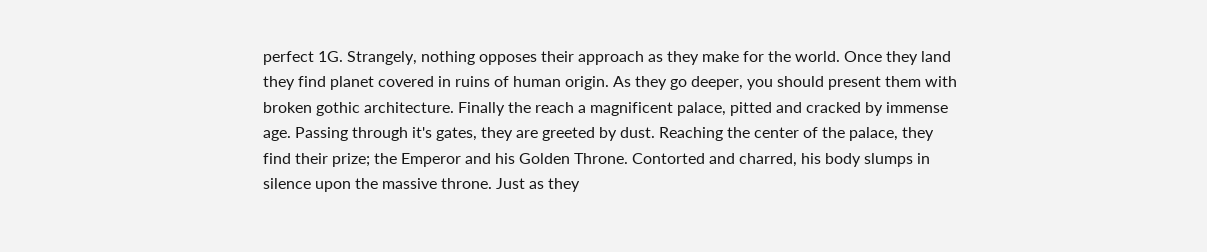perfect 1G. Strangely, nothing opposes their approach as they make for the world. Once they land they find planet covered in ruins of human origin. As they go deeper, you should present them with broken gothic architecture. Finally the reach a magnificent palace, pitted and cracked by immense age. Passing through it's gates, they are greeted by dust. Reaching the center of the palace, they find their prize; the Emperor and his Golden Throne. Contorted and charred, his body slumps in silence upon the massive throne. Just as they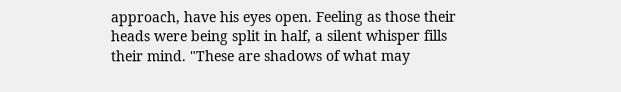approach, have his eyes open. Feeling as those their heads were being split in half, a silent whisper fills their mind. "These are shadows of what may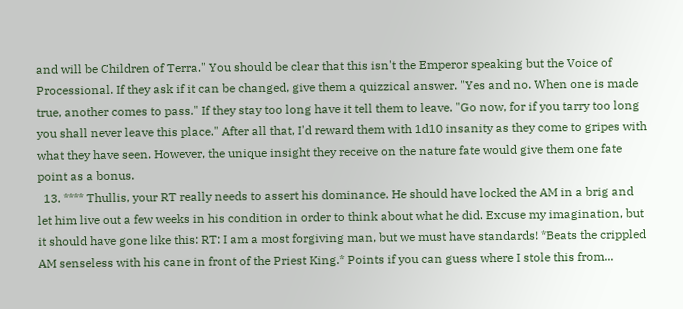and will be Children of Terra." You should be clear that this isn't the Emperor speaking but the Voice of Processional. If they ask if it can be changed, give them a quizzical answer. "Yes and no. When one is made true, another comes to pass." If they stay too long have it tell them to leave. "Go now, for if you tarry too long you shall never leave this place." After all that, I'd reward them with 1d10 insanity as they come to gripes with what they have seen. However, the unique insight they receive on the nature fate would give them one fate point as a bonus.
  13. **** Thullis, your RT really needs to assert his dominance. He should have locked the AM in a brig and let him live out a few weeks in his condition in order to think about what he did. Excuse my imagination, but it should have gone like this: RT: I am a most forgiving man, but we must have standards! *Beats the crippled AM senseless with his cane in front of the Priest King.* Points if you can guess where I stole this from...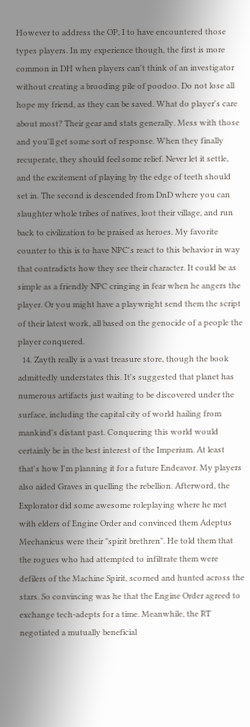However to address the OP, I to have encountered those types players. In my experience though, the first is more common in DH when players can't think of an investigator without creating a brooding pile of poodoo. Do not lose all hope my friend, as they can be saved. What do player's care about most? Their gear and stats generally. Mess with those and you'll get some sort of response. When they finally recuperate, they should feel some relief. Never let it settle, and the excitement of playing by the edge of teeth should set in. The second is descended from DnD where you can slaughter whole tribes of natives, loot their village, and run back to civilization to be praised as heroes. My favorite counter to this is to have NPC's react to this behavior in way that contradicts how they see their character. It could be as simple as a friendly NPC cringing in fear when he angers the player. Or you might have a playwright send them the script of their latest work, all based on the genocide of a people the player conquered.
  14. Zayth really is a vast treasure store, though the book admittedly understates this. It's suggested that planet has numerous artifacts just waiting to be discovered under the surface, including the capital city of world hailing from mankind's distant past. Conquering this world would certainly be in the best interest of the Imperium. At least that's how I'm planning it for a future Endeavor. My players also aided Graves in quelling the rebellion. Afterword, the Explorator did some awesome roleplaying where he met with elders of Engine Order and convinced them Adeptus Mechanicus were their "spirit brethren". He told them that the rogues who had attempted to infiltrate them were defilers of the Machine Spirit, scorned and hunted across the stars. So convincing was he that the Engine Order agreed to exchange tech-adepts for a time. Meanwhile, the RT negotiated a mutually beneficial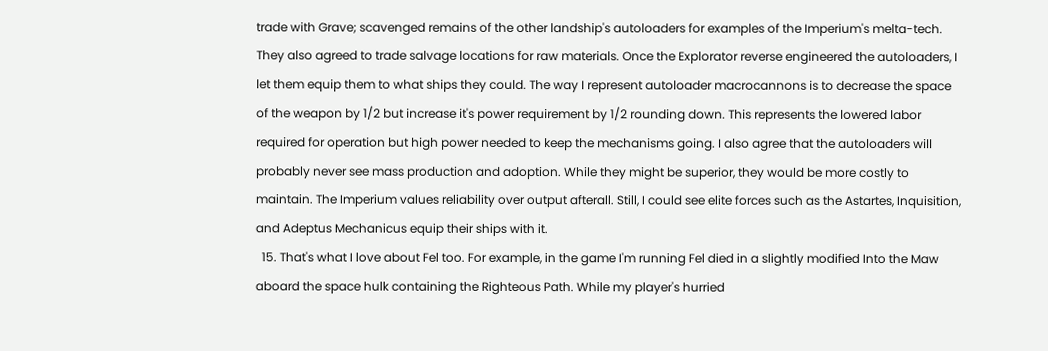trade with Grave; scavenged remains of the other landship's autoloaders for examples of the Imperium's melta-tech. They also agreed to trade salvage locations for raw materials. Once the Explorator reverse engineered the autoloaders, I let them equip them to what ships they could. The way I represent autoloader macrocannons is to decrease the space of the weapon by 1/2 but increase it's power requirement by 1/2 rounding down. This represents the lowered labor required for operation but high power needed to keep the mechanisms going. I also agree that the autoloaders will probably never see mass production and adoption. While they might be superior, they would be more costly to maintain. The Imperium values reliability over output afterall. Still, I could see elite forces such as the Astartes, Inquisition, and Adeptus Mechanicus equip their ships with it.
  15. That's what I love about Fel too. For example, in the game I'm running Fel died in a slightly modified Into the Maw aboard the space hulk containing the Righteous Path. While my player's hurried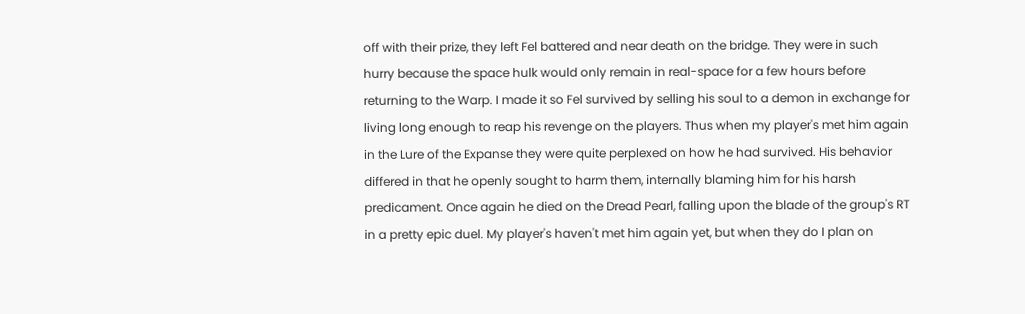off with their prize, they left Fel battered and near death on the bridge. They were in such hurry because the space hulk would only remain in real-space for a few hours before returning to the Warp. I made it so Fel survived by selling his soul to a demon in exchange for living long enough to reap his revenge on the players. Thus when my player's met him again in the Lure of the Expanse they were quite perplexed on how he had survived. His behavior differed in that he openly sought to harm them, internally blaming him for his harsh predicament. Once again he died on the Dread Pearl, falling upon the blade of the group's RT in a pretty epic duel. My player's haven't met him again yet, but when they do I plan on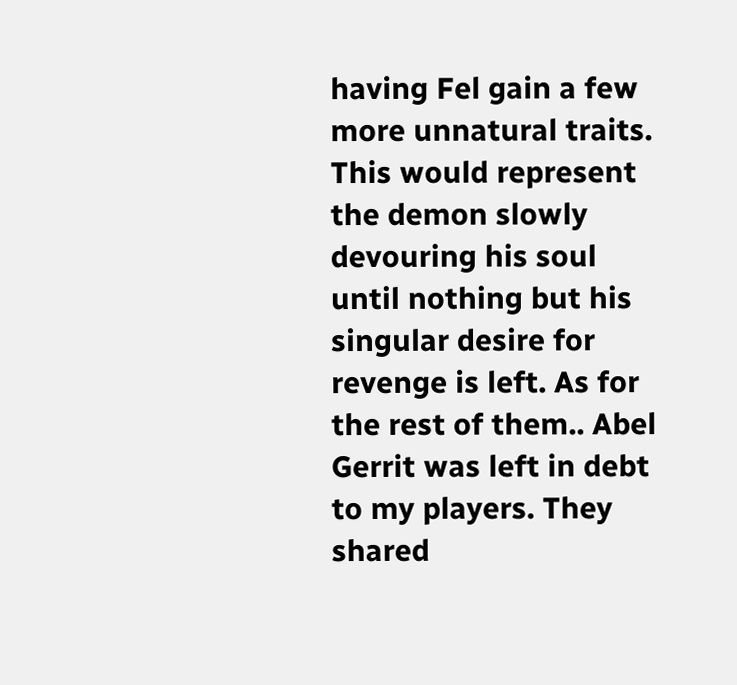having Fel gain a few more unnatural traits. This would represent the demon slowly devouring his soul until nothing but his singular desire for revenge is left. As for the rest of them.. Abel Gerrit was left in debt to my players. They shared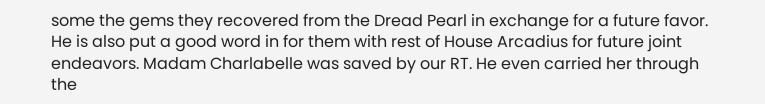some the gems they recovered from the Dread Pearl in exchange for a future favor. He is also put a good word in for them with rest of House Arcadius for future joint endeavors. Madam Charlabelle was saved by our RT. He even carried her through the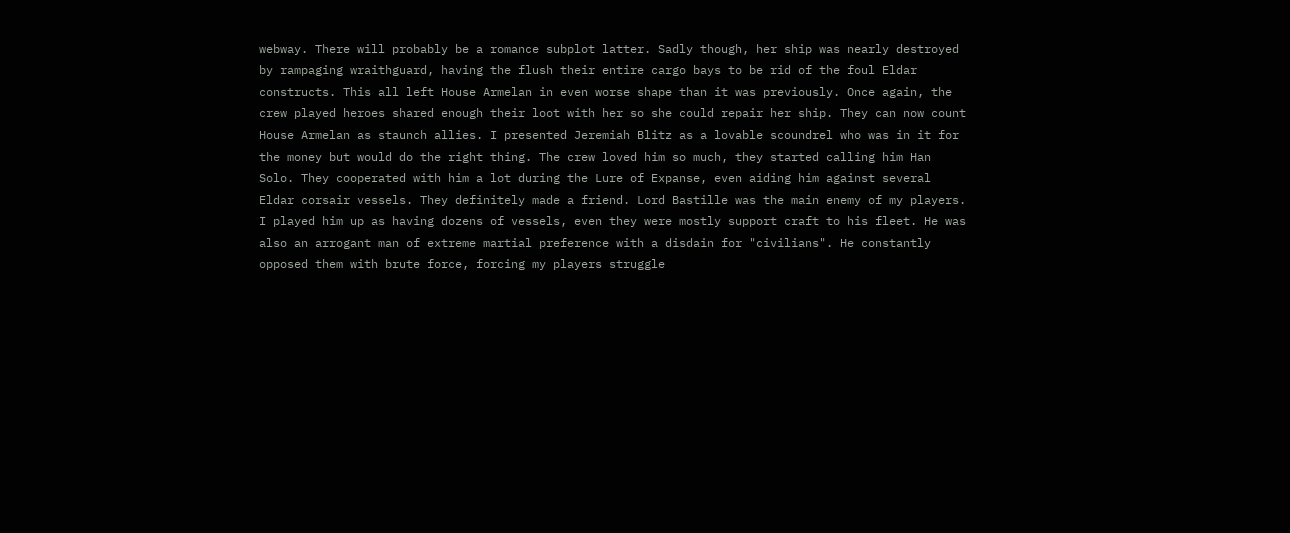webway. There will probably be a romance subplot latter. Sadly though, her ship was nearly destroyed by rampaging wraithguard, having the flush their entire cargo bays to be rid of the foul Eldar constructs. This all left House Armelan in even worse shape than it was previously. Once again, the crew played heroes shared enough their loot with her so she could repair her ship. They can now count House Armelan as staunch allies. I presented Jeremiah Blitz as a lovable scoundrel who was in it for the money but would do the right thing. The crew loved him so much, they started calling him Han Solo. They cooperated with him a lot during the Lure of Expanse, even aiding him against several Eldar corsair vessels. They definitely made a friend. Lord Bastille was the main enemy of my players. I played him up as having dozens of vessels, even they were mostly support craft to his fleet. He was also an arrogant man of extreme martial preference with a disdain for "civilians". He constantly opposed them with brute force, forcing my players struggle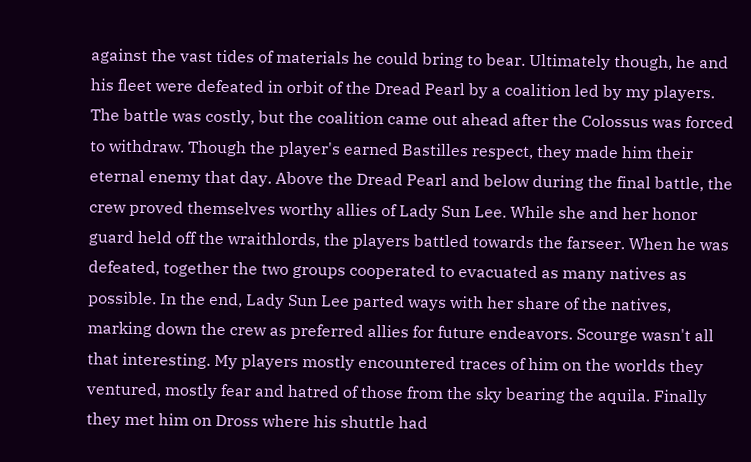against the vast tides of materials he could bring to bear. Ultimately though, he and his fleet were defeated in orbit of the Dread Pearl by a coalition led by my players. The battle was costly, but the coalition came out ahead after the Colossus was forced to withdraw. Though the player's earned Bastilles respect, they made him their eternal enemy that day. Above the Dread Pearl and below during the final battle, the crew proved themselves worthy allies of Lady Sun Lee. While she and her honor guard held off the wraithlords, the players battled towards the farseer. When he was defeated, together the two groups cooperated to evacuated as many natives as possible. In the end, Lady Sun Lee parted ways with her share of the natives, marking down the crew as preferred allies for future endeavors. Scourge wasn't all that interesting. My players mostly encountered traces of him on the worlds they ventured, mostly fear and hatred of those from the sky bearing the aquila. Finally they met him on Dross where his shuttle had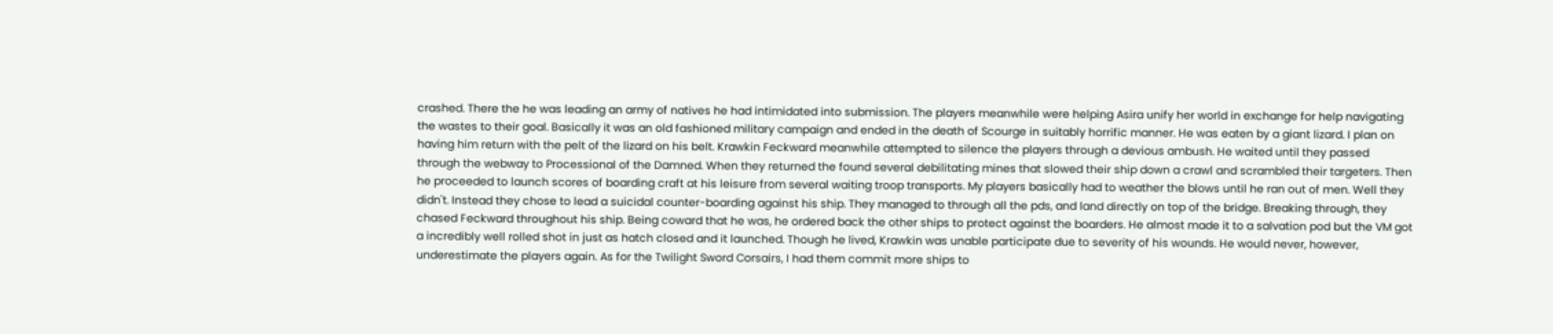crashed. There the he was leading an army of natives he had intimidated into submission. The players meanwhile were helping Asira unify her world in exchange for help navigating the wastes to their goal. Basically it was an old fashioned military campaign and ended in the death of Scourge in suitably horrific manner. He was eaten by a giant lizard. I plan on having him return with the pelt of the lizard on his belt. Krawkin Feckward meanwhile attempted to silence the players through a devious ambush. He waited until they passed through the webway to Processional of the Damned. When they returned the found several debilitating mines that slowed their ship down a crawl and scrambled their targeters. Then he proceeded to launch scores of boarding craft at his leisure from several waiting troop transports. My players basically had to weather the blows until he ran out of men. Well they didn't. Instead they chose to lead a suicidal counter-boarding against his ship. They managed to through all the pds, and land directly on top of the bridge. Breaking through, they chased Feckward throughout his ship. Being coward that he was, he ordered back the other ships to protect against the boarders. He almost made it to a salvation pod but the VM got a incredibly well rolled shot in just as hatch closed and it launched. Though he lived, Krawkin was unable participate due to severity of his wounds. He would never, however, underestimate the players again. As for the Twilight Sword Corsairs, I had them commit more ships to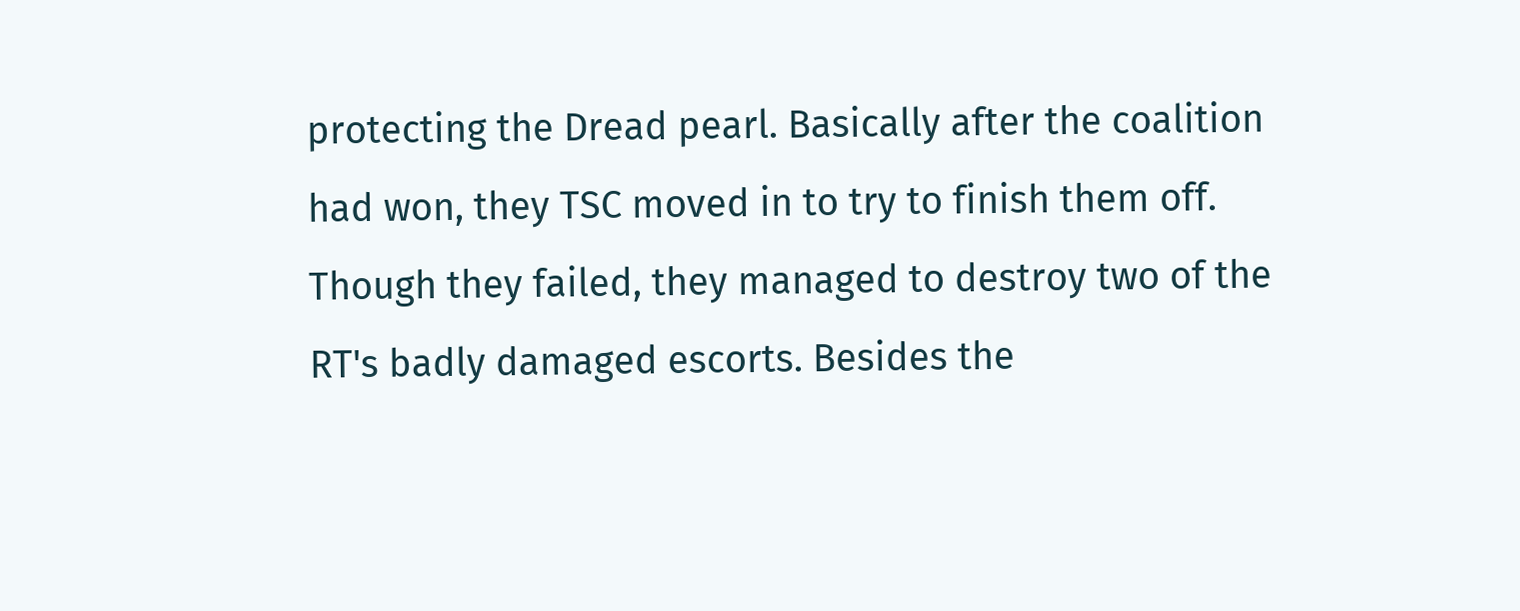protecting the Dread pearl. Basically after the coalition had won, they TSC moved in to try to finish them off. Though they failed, they managed to destroy two of the RT's badly damaged escorts. Besides the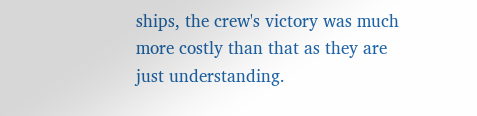ships, the crew's victory was much more costly than that as they are just understanding.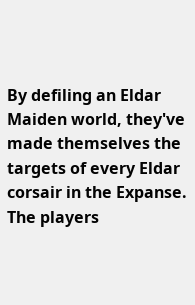By defiling an Eldar Maiden world, they've made themselves the targets of every Eldar corsair in the Expanse. The players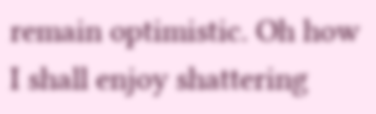remain optimistic. Oh how I shall enjoy shattering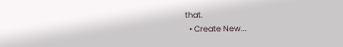that.
  • Create New...